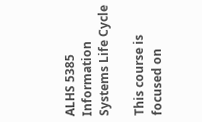ALHS 5385 Information Systems Life Cycle

This course is focused on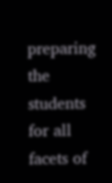preparing the students for all facets of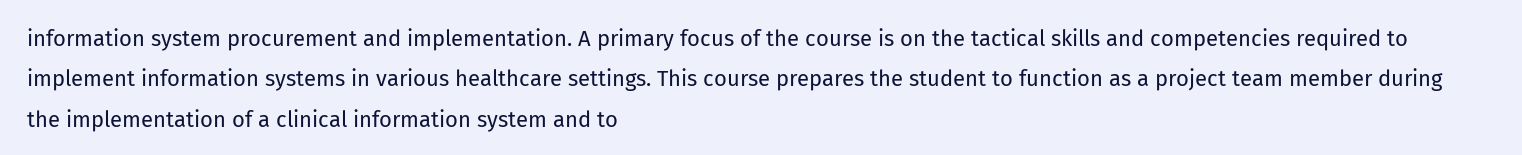information system procurement and implementation. A primary focus of the course is on the tactical skills and competencies required to implement information systems in various healthcare settings. This course prepares the student to function as a project team member during the implementation of a clinical information system and to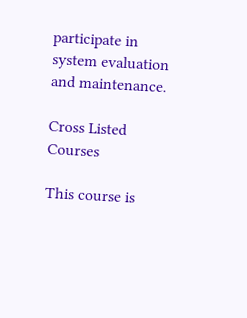participate in system evaluation and maintenance.

Cross Listed Courses

This course is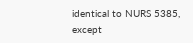identical to NURS 5385, except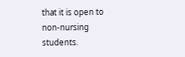that it is open to non-nursing students.